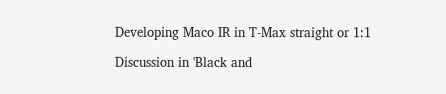Developing Maco IR in T-Max straight or 1:1

Discussion in 'Black and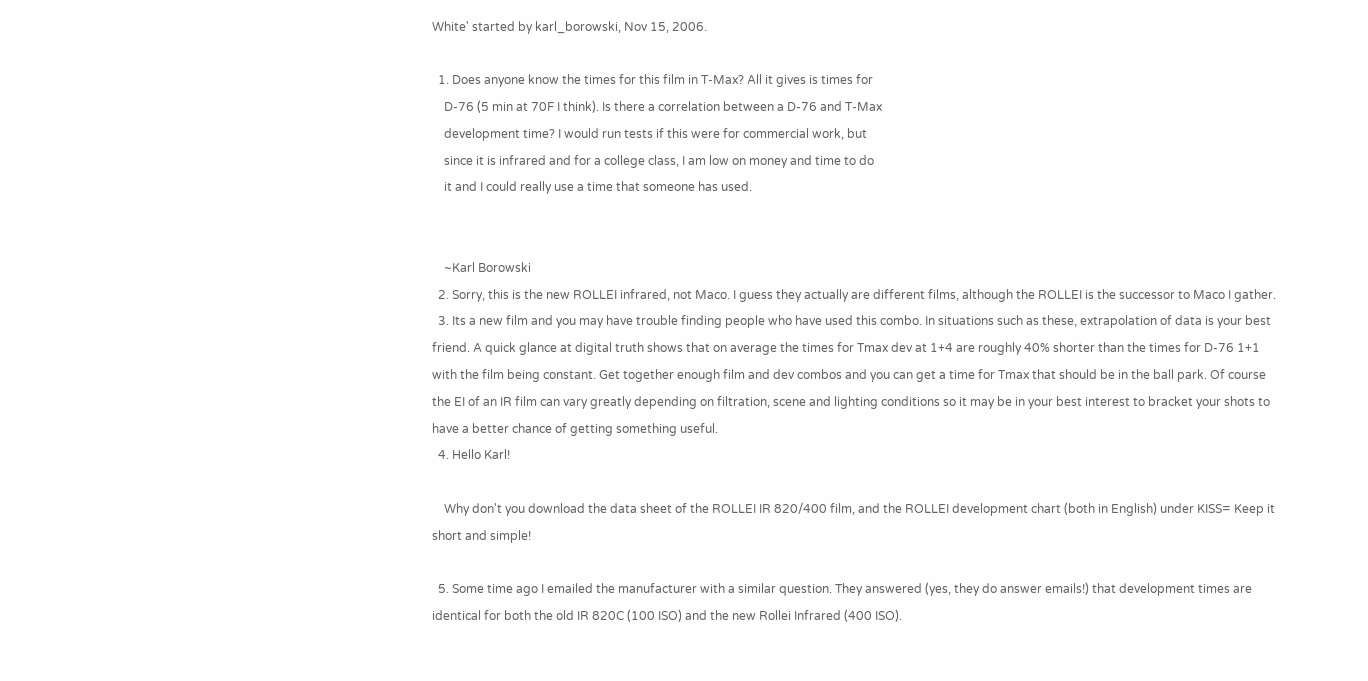White' started by karl_borowski, Nov 15, 2006.

  1. Does anyone know the times for this film in T-Max? All it gives is times for
    D-76 (5 min at 70F I think). Is there a correlation between a D-76 and T-Max
    development time? I would run tests if this were for commercial work, but
    since it is infrared and for a college class, I am low on money and time to do
    it and I could really use a time that someone has used.


    ~Karl Borowski
  2. Sorry, this is the new ROLLEI infrared, not Maco. I guess they actually are different films, although the ROLLEI is the successor to Maco I gather.
  3. Its a new film and you may have trouble finding people who have used this combo. In situations such as these, extrapolation of data is your best friend. A quick glance at digital truth shows that on average the times for Tmax dev at 1+4 are roughly 40% shorter than the times for D-76 1+1 with the film being constant. Get together enough film and dev combos and you can get a time for Tmax that should be in the ball park. Of course the EI of an IR film can vary greatly depending on filtration, scene and lighting conditions so it may be in your best interest to bracket your shots to have a better chance of getting something useful.
  4. Hello Karl!

    Why don't you download the data sheet of the ROLLEI IR 820/400 film, and the ROLLEI development chart (both in English) under KISS= Keep it short and simple!

  5. Some time ago I emailed the manufacturer with a similar question. They answered (yes, they do answer emails!) that development times are identical for both the old IR 820C (100 ISO) and the new Rollei Infrared (400 ISO).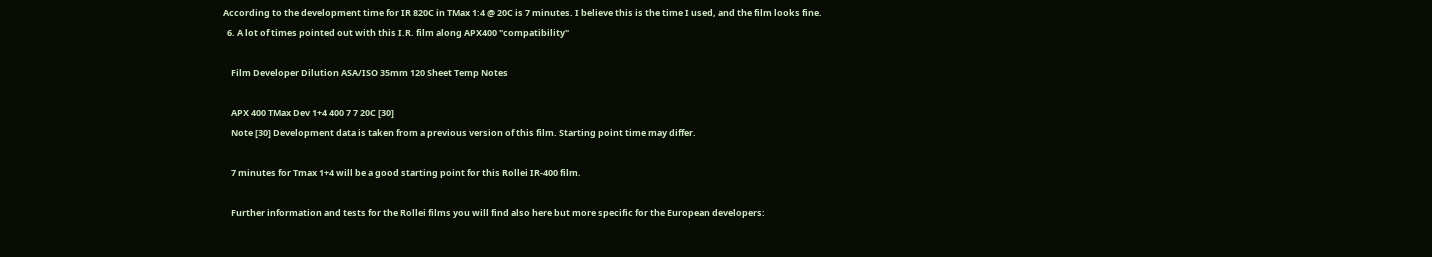According to the development time for IR 820C in TMax 1:4 @ 20C is 7 minutes. I believe this is the time I used, and the film looks fine.
  6. A lot of times pointed out with this I.R. film along APX400 "compatibility"

    Film Developer Dilution ASA/ISO 35mm 120 Sheet Temp Notes

    APX 400 TMax Dev 1+4 400 7 7 20C [30]
    Note [30] Development data is taken from a previous version of this film. Starting point time may differ.

    7 minutes for Tmax 1+4 will be a good starting point for this Rollei IR-400 film.

    Further information and tests for the Rollei films you will find also here but more specific for the European developers: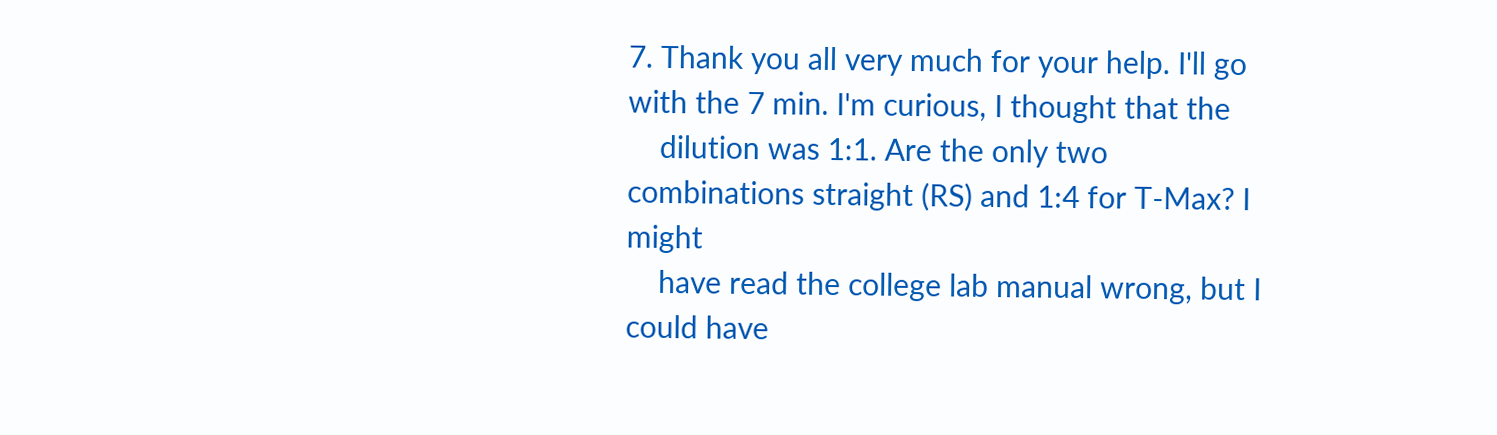7. Thank you all very much for your help. I'll go with the 7 min. I'm curious, I thought that the
    dilution was 1:1. Are the only two combinations straight (RS) and 1:4 for T-Max? I might
    have read the college lab manual wrong, but I could have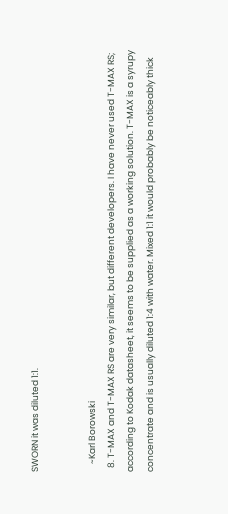SWORN it was diluted 1:1.


    ~Karl Borowski
  8. T-MAX and T-MAX RS are very similar, but different developers. I have never used T-MAX RS; according to Kodak datasheet, it seems to be supplied as a working solution. T-MAX is a syrupy concentrate and is usually diluted 1:4 with water. Mixed 1:1 it would probably be noticeably thick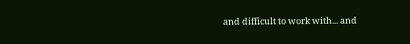and difficult to work with... and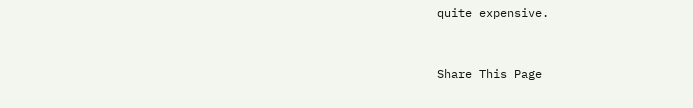quite expensive.


Share This Page